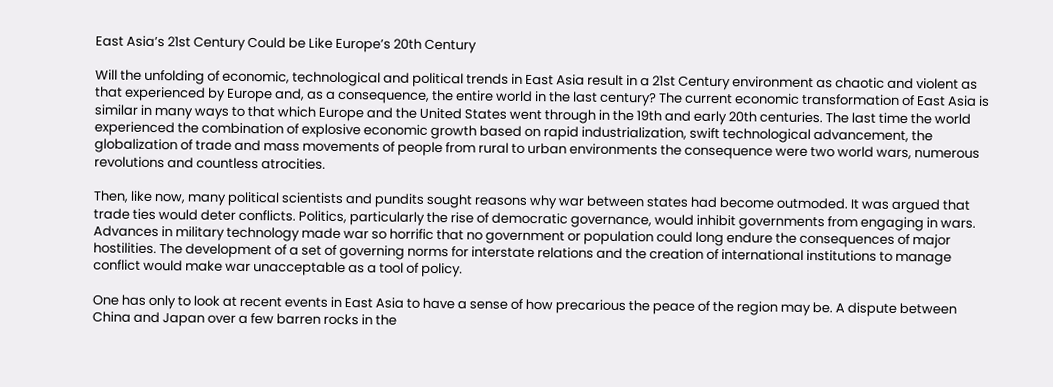East Asia’s 21st Century Could be Like Europe’s 20th Century

Will the unfolding of economic, technological and political trends in East Asia result in a 21st Century environment as chaotic and violent as that experienced by Europe and, as a consequence, the entire world in the last century? The current economic transformation of East Asia is similar in many ways to that which Europe and the United States went through in the 19th and early 20th centuries. The last time the world experienced the combination of explosive economic growth based on rapid industrialization, swift technological advancement, the globalization of trade and mass movements of people from rural to urban environments the consequence were two world wars, numerous revolutions and countless atrocities.

Then, like now, many political scientists and pundits sought reasons why war between states had become outmoded. It was argued that trade ties would deter conflicts. Politics, particularly the rise of democratic governance, would inhibit governments from engaging in wars. Advances in military technology made war so horrific that no government or population could long endure the consequences of major hostilities. The development of a set of governing norms for interstate relations and the creation of international institutions to manage conflict would make war unacceptable as a tool of policy.

One has only to look at recent events in East Asia to have a sense of how precarious the peace of the region may be. A dispute between China and Japan over a few barren rocks in the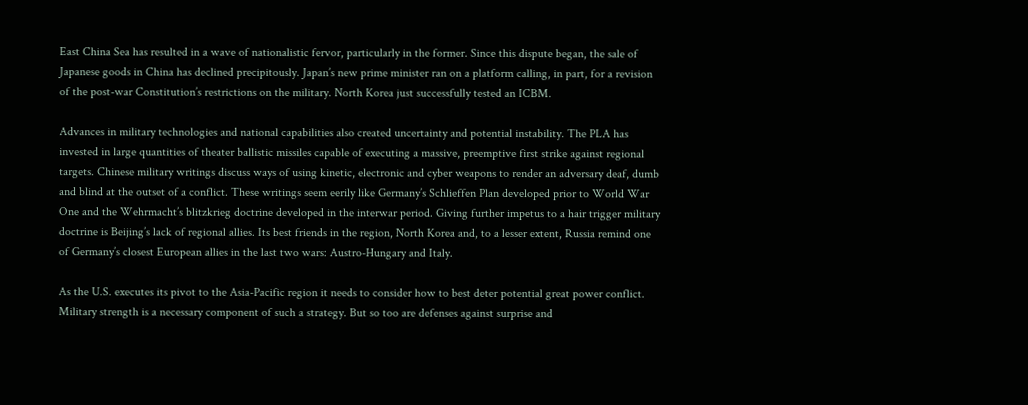East China Sea has resulted in a wave of nationalistic fervor, particularly in the former. Since this dispute began, the sale of Japanese goods in China has declined precipitously. Japan’s new prime minister ran on a platform calling, in part, for a revision of the post-war Constitution’s restrictions on the military. North Korea just successfully tested an ICBM.

Advances in military technologies and national capabilities also created uncertainty and potential instability. The PLA has invested in large quantities of theater ballistic missiles capable of executing a massive, preemptive first strike against regional targets. Chinese military writings discuss ways of using kinetic, electronic and cyber weapons to render an adversary deaf, dumb and blind at the outset of a conflict. These writings seem eerily like Germany’s Schlieffen Plan developed prior to World War One and the Wehrmacht’s blitzkrieg doctrine developed in the interwar period. Giving further impetus to a hair trigger military doctrine is Beijing’s lack of regional allies. Its best friends in the region, North Korea and, to a lesser extent, Russia remind one of Germany’s closest European allies in the last two wars: Austro-Hungary and Italy.

As the U.S. executes its pivot to the Asia-Pacific region it needs to consider how to best deter potential great power conflict. Military strength is a necessary component of such a strategy. But so too are defenses against surprise and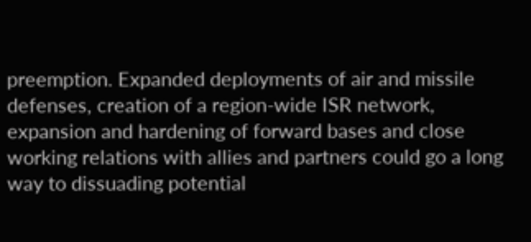preemption. Expanded deployments of air and missile defenses, creation of a region-wide ISR network, expansion and hardening of forward bases and close working relations with allies and partners could go a long way to dissuading potential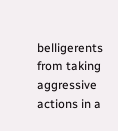belligerents from taking aggressive actions in a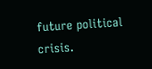future political crisis.